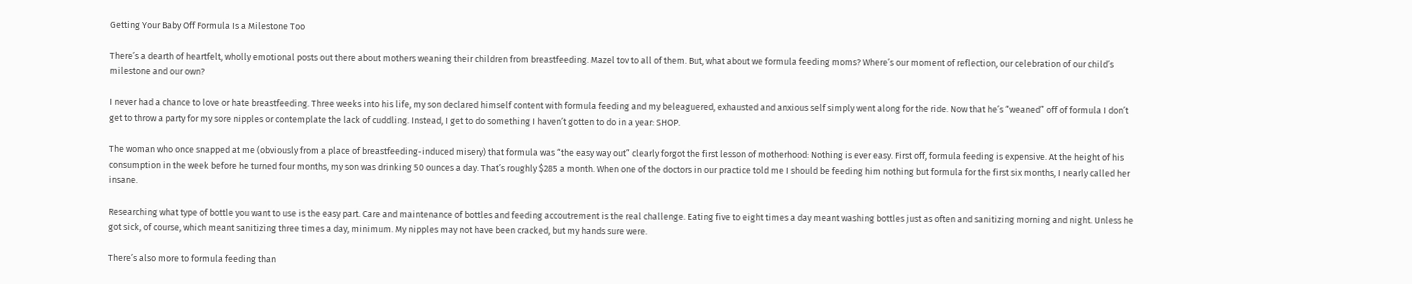Getting Your Baby Off Formula Is a Milestone Too

There’s a dearth of heartfelt, wholly emotional posts out there about mothers weaning their children from breastfeeding. Mazel tov to all of them. But, what about we formula feeding moms? Where’s our moment of reflection, our celebration of our child’s milestone and our own?

I never had a chance to love or hate breastfeeding. Three weeks into his life, my son declared himself content with formula feeding and my beleaguered, exhausted and anxious self simply went along for the ride. Now that he’s “weaned” off of formula I don’t get to throw a party for my sore nipples or contemplate the lack of cuddling. Instead, I get to do something I haven’t gotten to do in a year: SHOP.

The woman who once snapped at me (obviously from a place of breastfeeding-induced misery) that formula was “the easy way out” clearly forgot the first lesson of motherhood: Nothing is ever easy. First off, formula feeding is expensive. At the height of his consumption in the week before he turned four months, my son was drinking 50 ounces a day. That’s roughly $285 a month. When one of the doctors in our practice told me I should be feeding him nothing but formula for the first six months, I nearly called her insane.

Researching what type of bottle you want to use is the easy part. Care and maintenance of bottles and feeding accoutrement is the real challenge. Eating five to eight times a day meant washing bottles just as often and sanitizing morning and night. Unless he got sick, of course, which meant sanitizing three times a day, minimum. My nipples may not have been cracked, but my hands sure were.

There’s also more to formula feeding than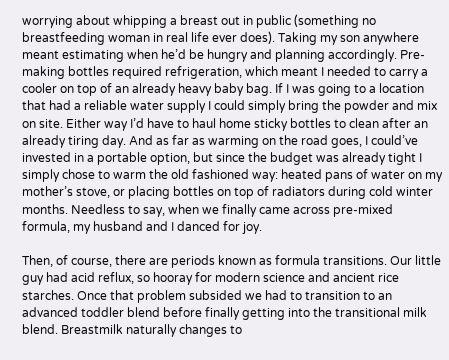worrying about whipping a breast out in public (something no breastfeeding woman in real life ever does). Taking my son anywhere meant estimating when he’d be hungry and planning accordingly. Pre-making bottles required refrigeration, which meant I needed to carry a cooler on top of an already heavy baby bag. If I was going to a location that had a reliable water supply I could simply bring the powder and mix on site. Either way I’d have to haul home sticky bottles to clean after an already tiring day. And as far as warming on the road goes, I could’ve invested in a portable option, but since the budget was already tight I simply chose to warm the old fashioned way: heated pans of water on my mother’s stove, or placing bottles on top of radiators during cold winter months. Needless to say, when we finally came across pre-mixed formula, my husband and I danced for joy.

Then, of course, there are periods known as formula transitions. Our little guy had acid reflux, so hooray for modern science and ancient rice starches. Once that problem subsided we had to transition to an advanced toddler blend before finally getting into the transitional milk blend. Breastmilk naturally changes to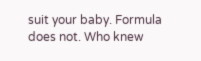suit your baby. Formula does not. Who knew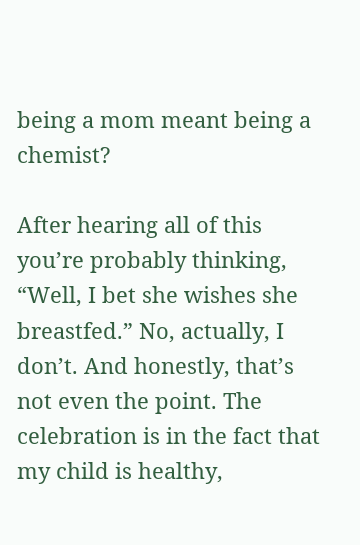being a mom meant being a chemist?

After hearing all of this you’re probably thinking, “Well, I bet she wishes she breastfed.” No, actually, I don’t. And honestly, that’s not even the point. The celebration is in the fact that my child is healthy,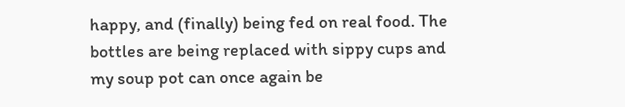happy, and (finally) being fed on real food. The bottles are being replaced with sippy cups and my soup pot can once again be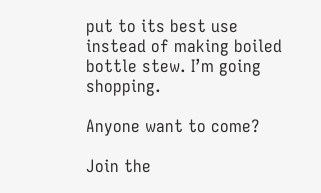put to its best use instead of making boiled bottle stew. I’m going shopping.

Anyone want to come?

Join the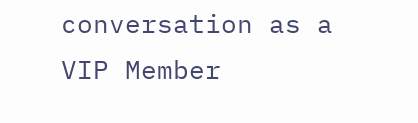conversation as a VIP Member